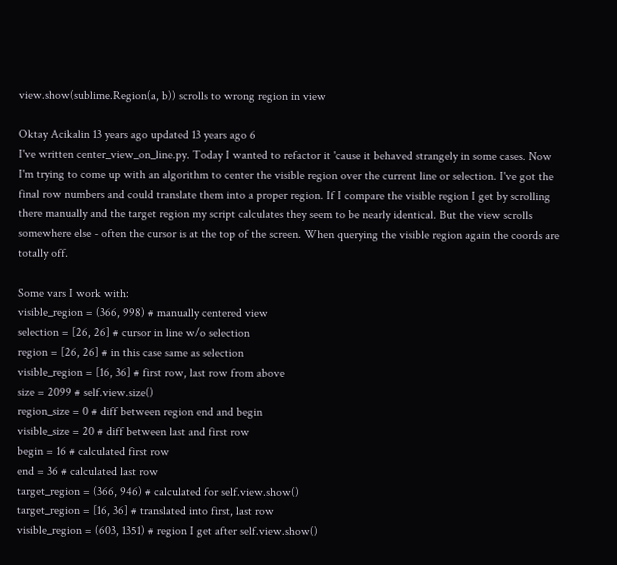view.show(sublime.Region(a, b)) scrolls to wrong region in view

Oktay Acikalin 13 years ago updated 13 years ago 6
I've written center_view_on_line.py. Today I wanted to refactor it 'cause it behaved strangely in some cases. Now I'm trying to come up with an algorithm to center the visible region over the current line or selection. I've got the final row numbers and could translate them into a proper region. If I compare the visible region I get by scrolling there manually and the target region my script calculates they seem to be nearly identical. But the view scrolls somewhere else - often the cursor is at the top of the screen. When querying the visible region again the coords are totally off.

Some vars I work with:
visible_region = (366, 998) # manually centered view
selection = [26, 26] # cursor in line w/o selection
region = [26, 26] # in this case same as selection
visible_region = [16, 36] # first row, last row from above
size = 2099 # self.view.size()
region_size = 0 # diff between region end and begin
visible_size = 20 # diff between last and first row
begin = 16 # calculated first row
end = 36 # calculated last row
target_region = (366, 946) # calculated for self.view.show()
target_region = [16, 36] # translated into first, last row
visible_region = (603, 1351) # region I get after self.view.show()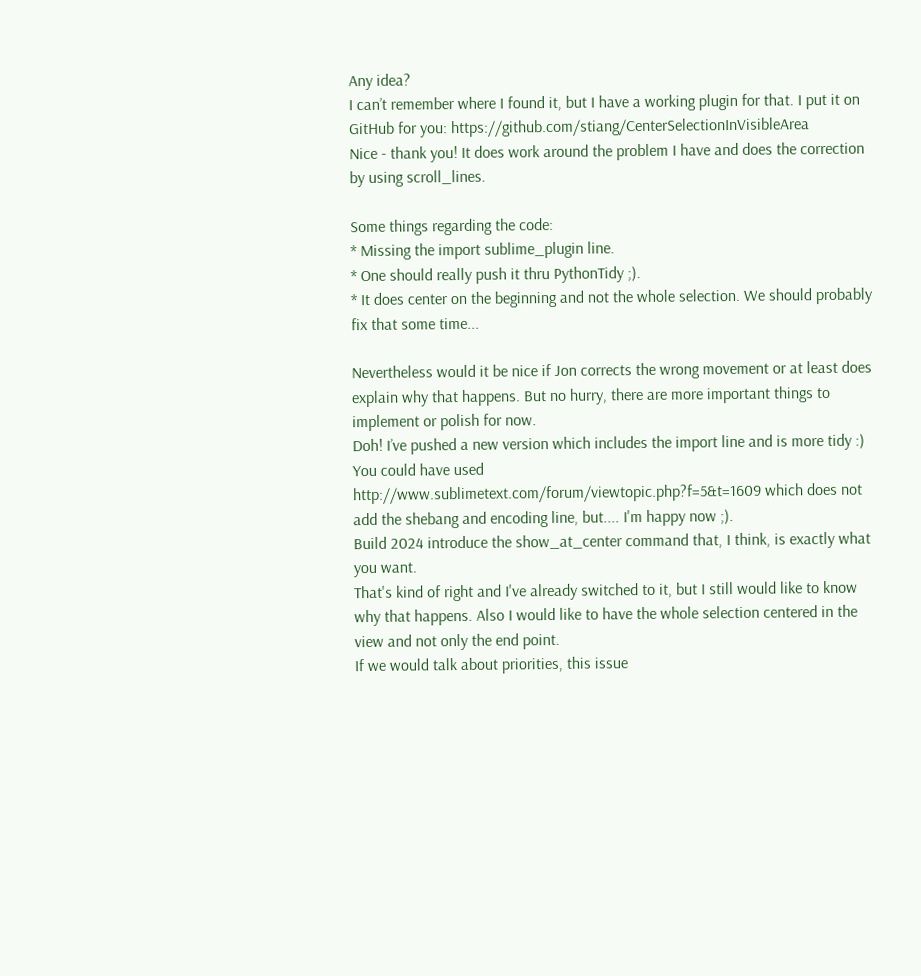Any idea?
I can’t remember where I found it, but I have a working plugin for that. I put it on GitHub for you: https://github.com/stiang/CenterSelectionInVisibleArea
Nice - thank you! It does work around the problem I have and does the correction by using scroll_lines.

Some things regarding the code:
* Missing the import sublime_plugin line.
* One should really push it thru PythonTidy ;).
* It does center on the beginning and not the whole selection. We should probably fix that some time...

Nevertheless would it be nice if Jon corrects the wrong movement or at least does explain why that happens. But no hurry, there are more important things to implement or polish for now.
Doh! I’ve pushed a new version which includes the import line and is more tidy :)
You could have used http://www.sublimetext.com/forum/viewtopic.php?f=5&t=1609 which does not add the shebang and encoding line, but.... I'm happy now ;).
Build 2024 introduce the show_at_center command that, I think, is exactly what you want.
That's kind of right and I've already switched to it, but I still would like to know why that happens. Also I would like to have the whole selection centered in the view and not only the end point.
If we would talk about priorities, this issue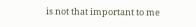is not that important to me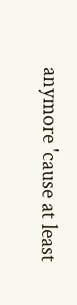anymore 'cause at least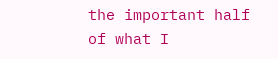the important half of what I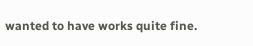wanted to have works quite fine.